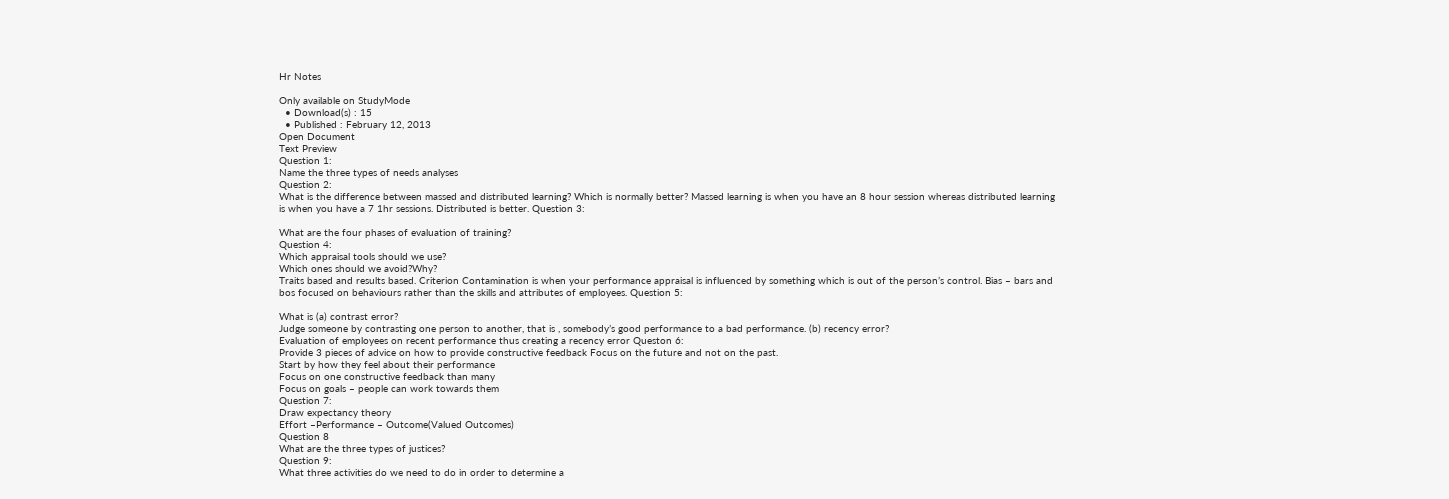Hr Notes

Only available on StudyMode
  • Download(s) : 15
  • Published : February 12, 2013
Open Document
Text Preview
Question 1:
Name the three types of needs analyses
Question 2:
What is the difference between massed and distributed learning? Which is normally better? Massed learning is when you have an 8 hour session whereas distributed learning is when you have a 7 1hr sessions. Distributed is better. Question 3:

What are the four phases of evaluation of training?
Question 4:
Which appraisal tools should we use?
Which ones should we avoid?Why?
Traits based and results based. Criterion Contamination is when your performance appraisal is influenced by something which is out of the person’s control. Bias – bars and bos focused on behaviours rather than the skills and attributes of employees. Question 5:

What is (a) contrast error?
Judge someone by contrasting one person to another, that is , somebody’s good performance to a bad performance. (b) recency error?
Evaluation of employees on recent performance thus creating a recency error Queston 6:
Provide 3 pieces of advice on how to provide constructive feedback Focus on the future and not on the past.
Start by how they feel about their performance
Focus on one constructive feedback than many
Focus on goals – people can work towards them
Question 7:
Draw expectancy theory
Effort –Performance – Outcome(Valued Outcomes)
Question 8
What are the three types of justices?
Question 9:
What three activities do we need to do in order to determine a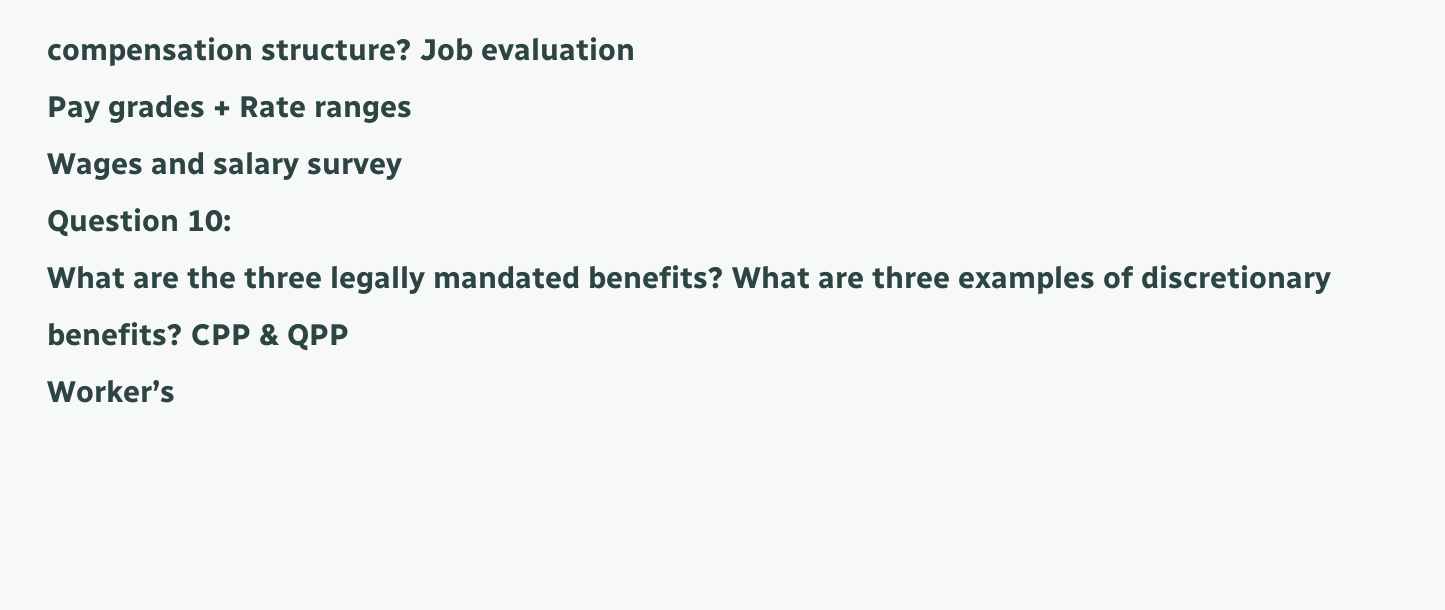compensation structure? Job evaluation
Pay grades + Rate ranges
Wages and salary survey
Question 10:
What are the three legally mandated benefits? What are three examples of discretionary benefits? CPP & QPP
Worker’s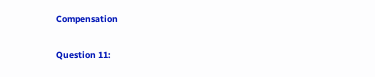Compensation

Question 11: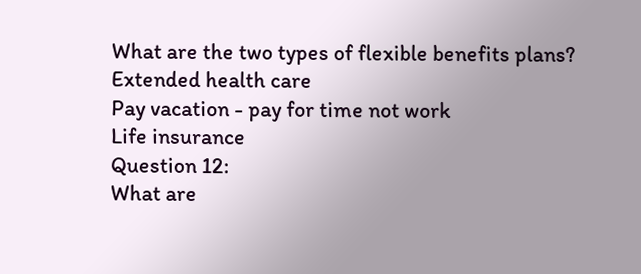What are the two types of flexible benefits plans?
Extended health care
Pay vacation - pay for time not work
Life insurance
Question 12:
What are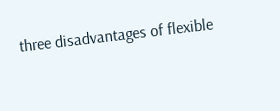three disadvantages of flexible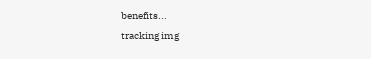benefits...
tracking img